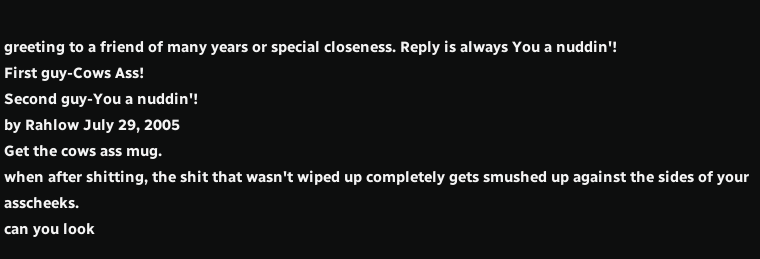greeting to a friend of many years or special closeness. Reply is always You a nuddin'!
First guy-Cows Ass!
Second guy-You a nuddin'!
by Rahlow July 29, 2005
Get the cows ass mug.
when after shitting, the shit that wasn't wiped up completely gets smushed up against the sides of your asscheeks.
can you look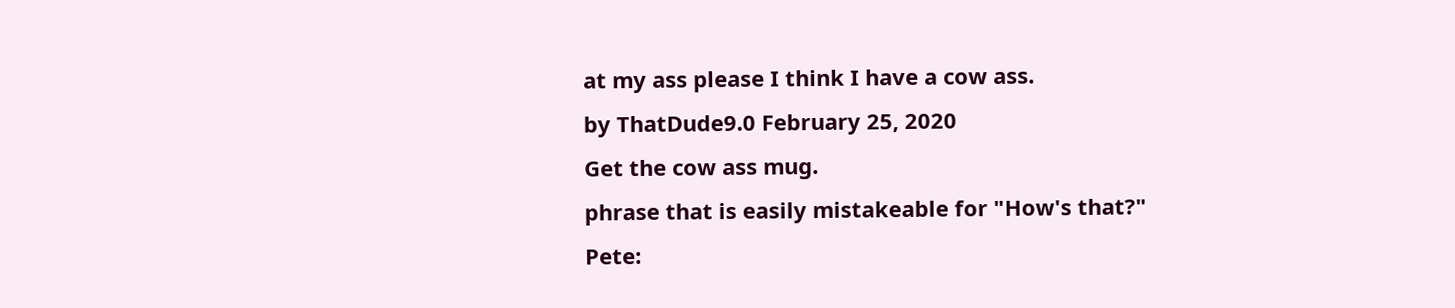at my ass please I think I have a cow ass.
by ThatDude9.0 February 25, 2020
Get the cow ass mug.
phrase that is easily mistakeable for "How's that?"
Pete: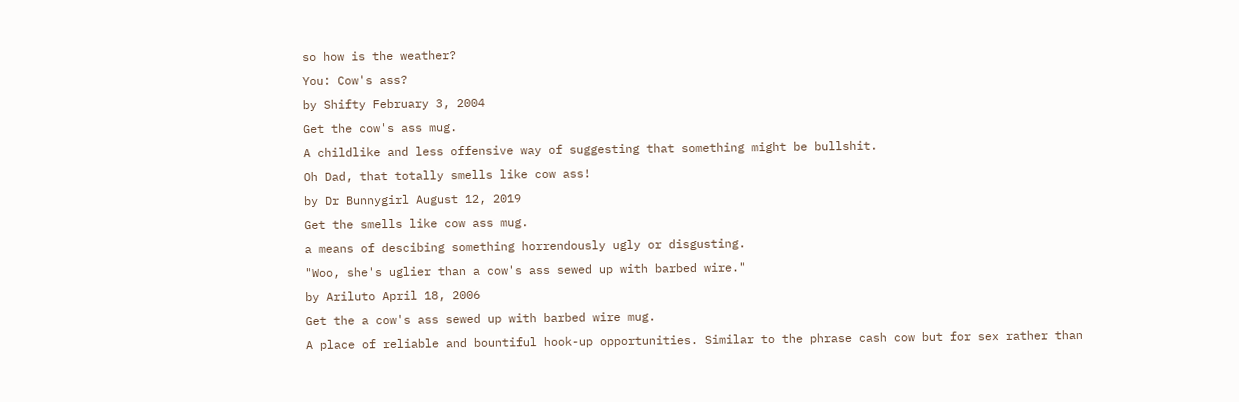so how is the weather?
You: Cow's ass?
by Shifty February 3, 2004
Get the cow's ass mug.
A childlike and less offensive way of suggesting that something might be bullshit.
Oh Dad, that totally smells like cow ass!
by Dr Bunnygirl August 12, 2019
Get the smells like cow ass mug.
a means of descibing something horrendously ugly or disgusting.
"Woo, she's uglier than a cow's ass sewed up with barbed wire."
by Ariluto April 18, 2006
Get the a cow's ass sewed up with barbed wire mug.
A place of reliable and bountiful hook-up opportunities. Similar to the phrase cash cow but for sex rather than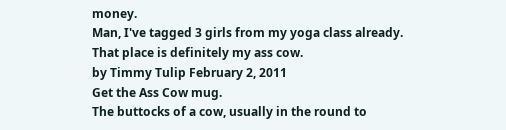money.
Man, I've tagged 3 girls from my yoga class already. That place is definitely my ass cow.
by Timmy Tulip February 2, 2011
Get the Ass Cow mug.
The buttocks of a cow, usually in the round to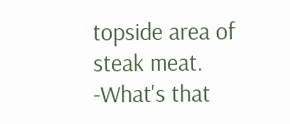topside area of steak meat.
-What's that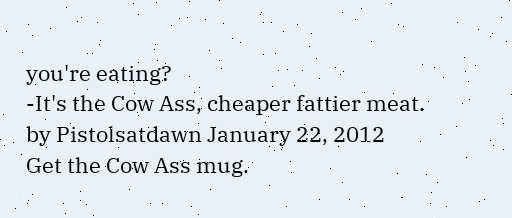you're eating?
-It's the Cow Ass, cheaper fattier meat.
by Pistolsatdawn January 22, 2012
Get the Cow Ass mug.